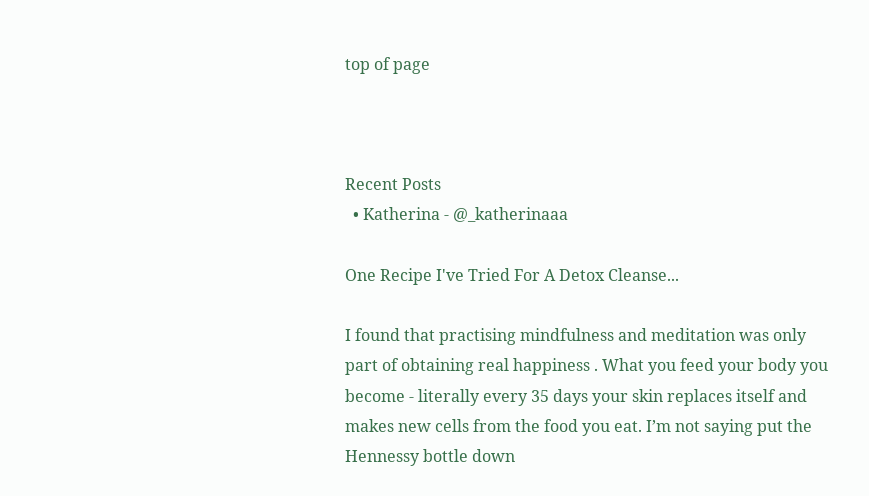top of page



Recent Posts
  • Katherina - @_katherinaaa

One Recipe I've Tried For A Detox Cleanse...

I found that practising mindfulness and meditation was only part of obtaining real happiness . What you feed your body you become - literally every 35 days your skin replaces itself and makes new cells from the food you eat. I’m not saying put the Hennessy bottle down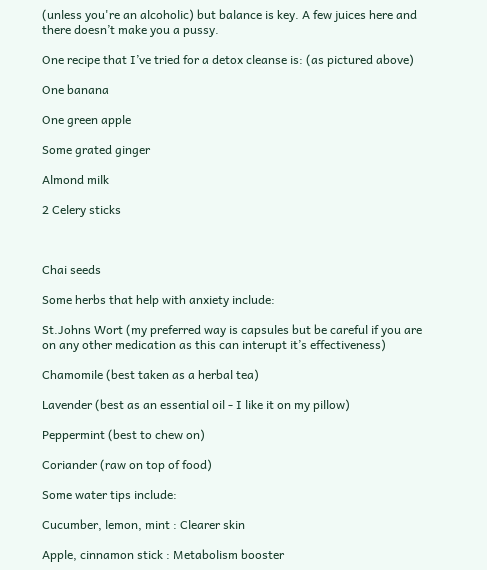(unless you're an alcoholic) but balance is key. A few juices here and there doesn’t make you a pussy.

One recipe that I’ve tried for a detox cleanse is: (as pictured above)

One banana

One green apple

Some grated ginger

Almond milk

2 Celery sticks



Chai seeds

Some herbs that help with anxiety include:

St.Johns Wort (my preferred way is capsules but be careful if you are on any other medication as this can interupt it’s effectiveness)

Chamomile (best taken as a herbal tea)

Lavender (best as an essential oil - I like it on my pillow)

Peppermint (best to chew on)

Coriander (raw on top of food)

Some water tips include:

Cucumber, lemon, mint : Clearer skin

Apple, cinnamon stick : Metabolism booster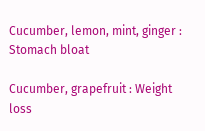Cucumber, lemon, mint, ginger : Stomach bloat

Cucumber, grapefruit : Weight loss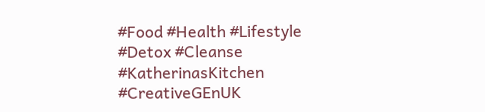#Food #Health #Lifestyle #Detox #Cleanse #KatherinasKitchen #CreativeGEnUK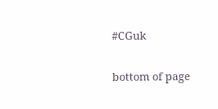#CGuk

bottom of page